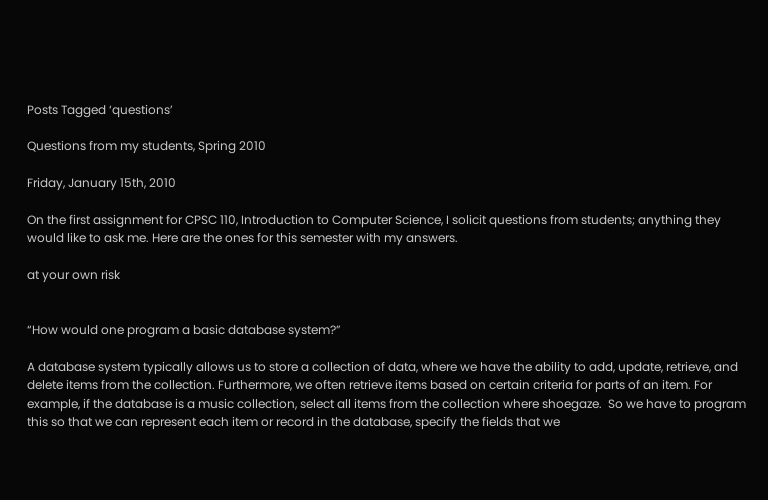Posts Tagged ‘questions’

Questions from my students, Spring 2010

Friday, January 15th, 2010

On the first assignment for CPSC 110, Introduction to Computer Science, I solicit questions from students; anything they would like to ask me. Here are the ones for this semester with my answers.

at your own risk


“How would one program a basic database system?”

A database system typically allows us to store a collection of data, where we have the ability to add, update, retrieve, and delete items from the collection. Furthermore, we often retrieve items based on certain criteria for parts of an item. For example, if the database is a music collection, select all items from the collection where shoegaze.  So we have to program this so that we can represent each item or record in the database, specify the fields that we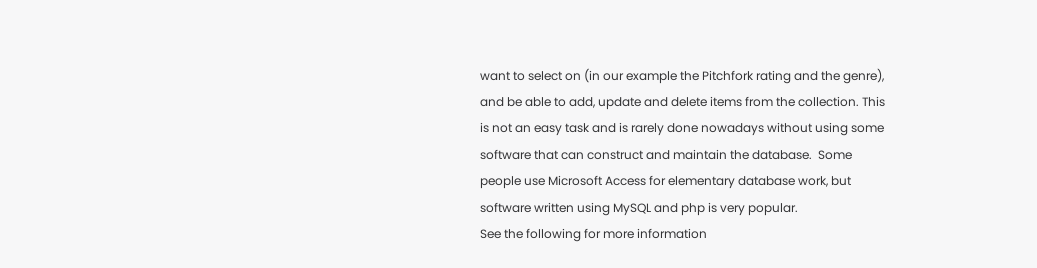want to select on (in our example the Pitchfork rating and the genre), and be able to add, update and delete items from the collection. This is not an easy task and is rarely done nowadays without using some software that can construct and maintain the database.  Some people use Microsoft Access for elementary database work, but software written using MySQL and php is very popular.
See the following for more information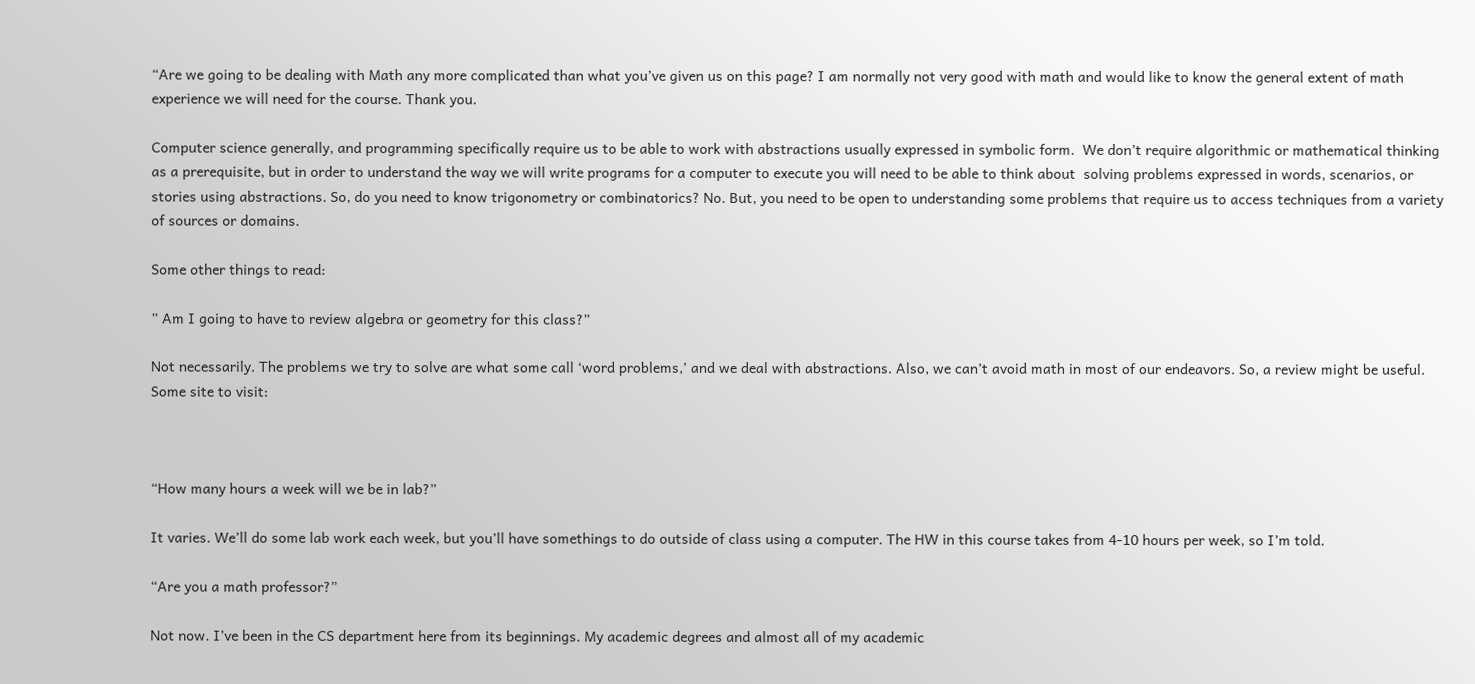“Are we going to be dealing with Math any more complicated than what you’ve given us on this page? I am normally not very good with math and would like to know the general extent of math experience we will need for the course. Thank you.

Computer science generally, and programming specifically require us to be able to work with abstractions usually expressed in symbolic form.  We don’t require algorithmic or mathematical thinking as a prerequisite, but in order to understand the way we will write programs for a computer to execute you will need to be able to think about  solving problems expressed in words, scenarios, or stories using abstractions. So, do you need to know trigonometry or combinatorics? No. But, you need to be open to understanding some problems that require us to access techniques from a variety of sources or domains.

Some other things to read:

” Am I going to have to review algebra or geometry for this class?”

Not necessarily. The problems we try to solve are what some call ‘word problems,’ and we deal with abstractions. Also, we can’t avoid math in most of our endeavors. So, a review might be useful.
Some site to visit:



“How many hours a week will we be in lab?”

It varies. We’ll do some lab work each week, but you’ll have somethings to do outside of class using a computer. The HW in this course takes from 4-10 hours per week, so I’m told.

“Are you a math professor?”

Not now. I’ve been in the CS department here from its beginnings. My academic degrees and almost all of my academic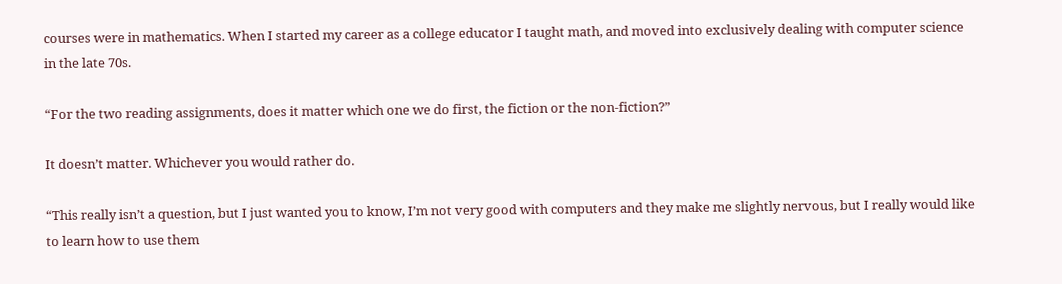courses were in mathematics. When I started my career as a college educator I taught math, and moved into exclusively dealing with computer science in the late 70s.

“For the two reading assignments, does it matter which one we do first, the fiction or the non-fiction?”

It doesn’t matter. Whichever you would rather do.

“This really isn’t a question, but I just wanted you to know, I’m not very good with computers and they make me slightly nervous, but I really would like to learn how to use them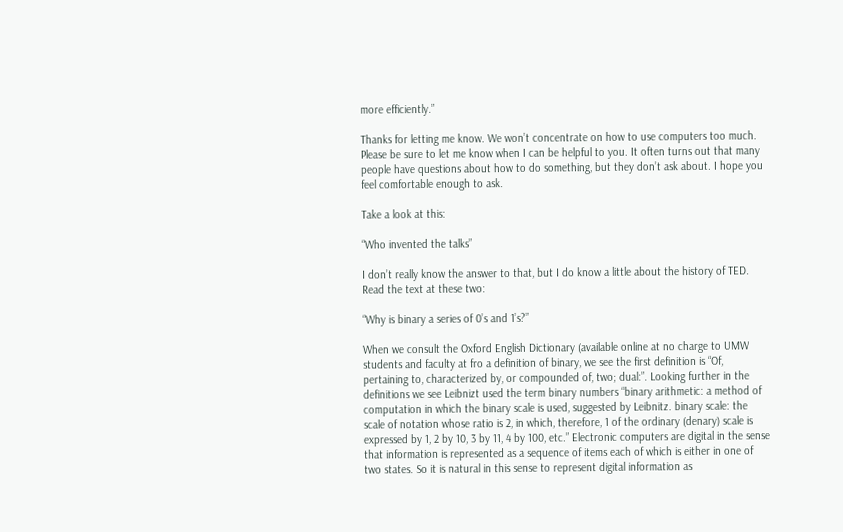more efficiently.”

Thanks for letting me know. We won’t concentrate on how to use computers too much. Please be sure to let me know when I can be helpful to you. It often turns out that many people have questions about how to do something, but they don’t ask about. I hope you feel comfortable enough to ask.

Take a look at this:

“Who invented the talks”

I don’t really know the answer to that, but I do know a little about the history of TED. Read the text at these two:

“Why is binary a series of 0’s and 1’s?”

When we consult the Oxford English Dictionary (available online at no charge to UMW students and faculty at fro a definition of binary, we see the first definition is “Of, pertaining to, characterized by, or compounded of, two; dual:”. Looking further in the definitions we see Leibnizt used the term binary numbers “binary arithmetic: a method of computation in which the binary scale is used, suggested by Leibnitz. binary scale: the scale of notation whose ratio is 2, in which, therefore, 1 of the ordinary (denary) scale is expressed by 1, 2 by 10, 3 by 11, 4 by 100, etc.” Electronic computers are digital in the sense that information is represented as a sequence of items each of which is either in one of two states. So it is natural in this sense to represent digital information as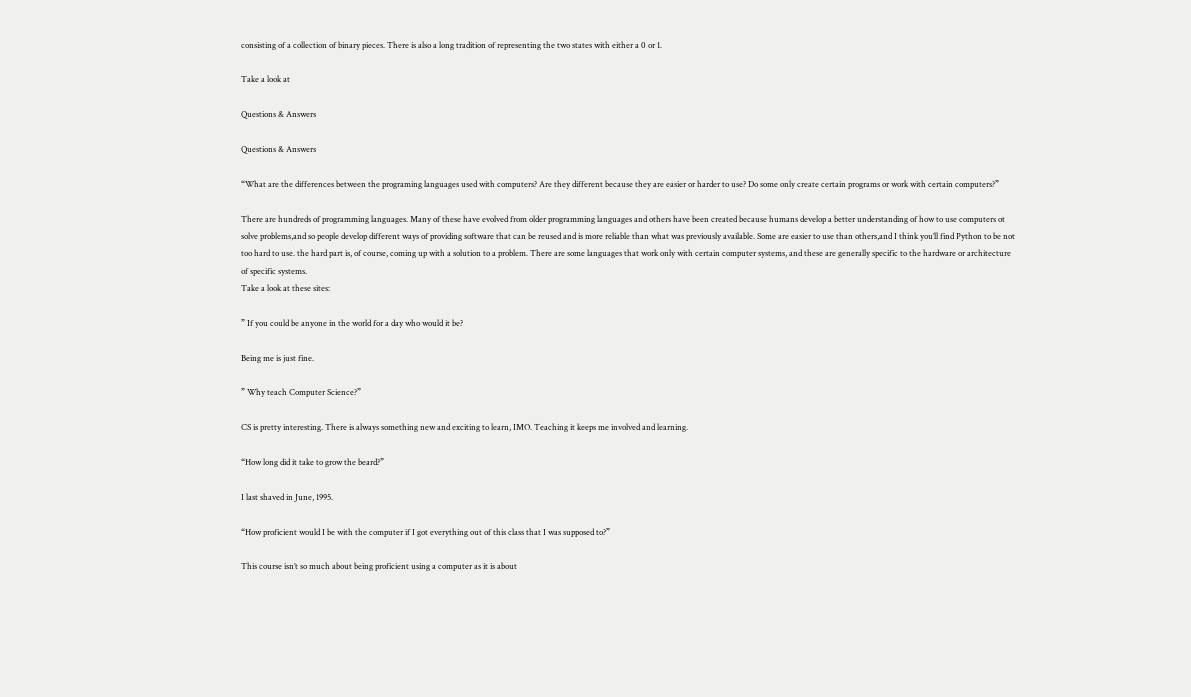consisting of a collection of binary pieces. There is also a long tradition of representing the two states with either a 0 or 1.

Take a look at

Questions & Answers

Questions & Answers

“What are the differences between the programing languages used with computers? Are they different because they are easier or harder to use? Do some only create certain programs or work with certain computers?”

There are hundreds of programming languages. Many of these have evolved from older programming languages and others have been created because humans develop a better understanding of how to use computers ot solve problems,and so people develop different ways of providing software that can be reused and is more reliable than what was previously available. Some are easier to use than others,and I think you’ll find Python to be not too hard to use. the hard part is, of course, coming up with a solution to a problem. There are some languages that work only with certain computer systems, and these are generally specific to the hardware or architecture of specific systems.
Take a look at these sites:

” If you could be anyone in the world for a day who would it be?

Being me is just fine.

” Why teach Computer Science?”

CS is pretty interesting. There is always something new and exciting to learn, IMO. Teaching it keeps me involved and learning.

“How long did it take to grow the beard?”

I last shaved in June, 1995.

“How proficient would I be with the computer if I got everything out of this class that I was supposed to?”

This course isn’t so much about being proficient using a computer as it is about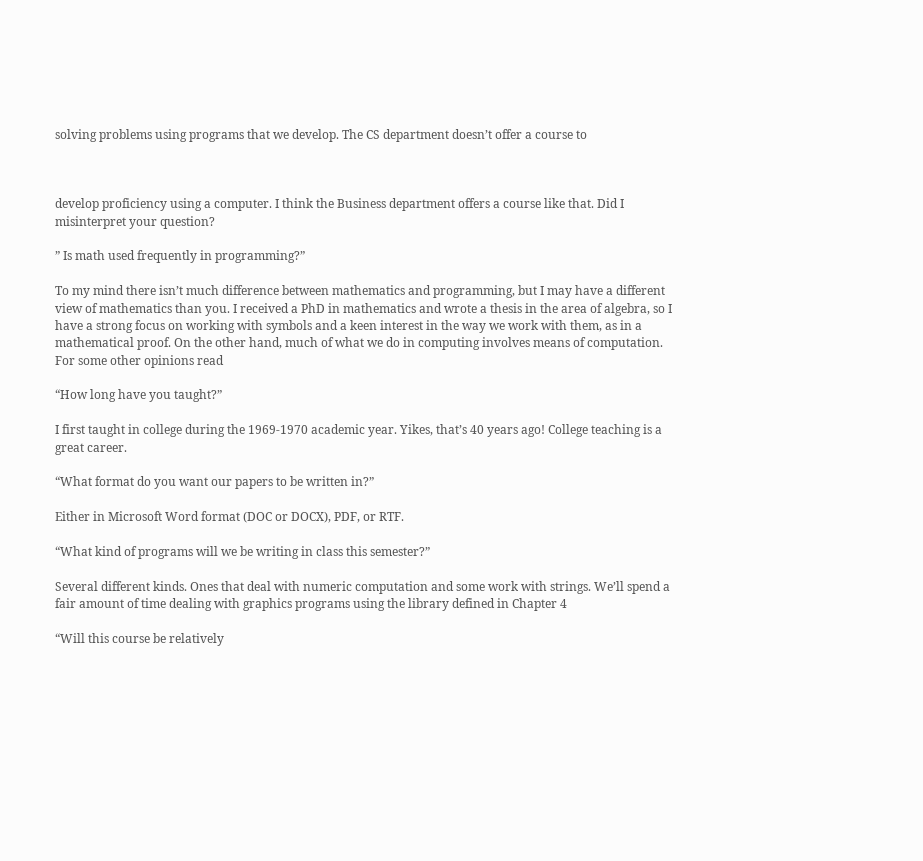solving problems using programs that we develop. The CS department doesn’t offer a course to



develop proficiency using a computer. I think the Business department offers a course like that. Did I misinterpret your question?

” Is math used frequently in programming?”

To my mind there isn’t much difference between mathematics and programming, but I may have a different view of mathematics than you. I received a PhD in mathematics and wrote a thesis in the area of algebra, so I have a strong focus on working with symbols and a keen interest in the way we work with them, as in a mathematical proof. On the other hand, much of what we do in computing involves means of computation. For some other opinions read

“How long have you taught?”

I first taught in college during the 1969-1970 academic year. Yikes, that’s 40 years ago! College teaching is a great career.

“What format do you want our papers to be written in?”

Either in Microsoft Word format (DOC or DOCX), PDF, or RTF.

“What kind of programs will we be writing in class this semester?”

Several different kinds. Ones that deal with numeric computation and some work with strings. We’ll spend a fair amount of time dealing with graphics programs using the library defined in Chapter 4

“Will this course be relatively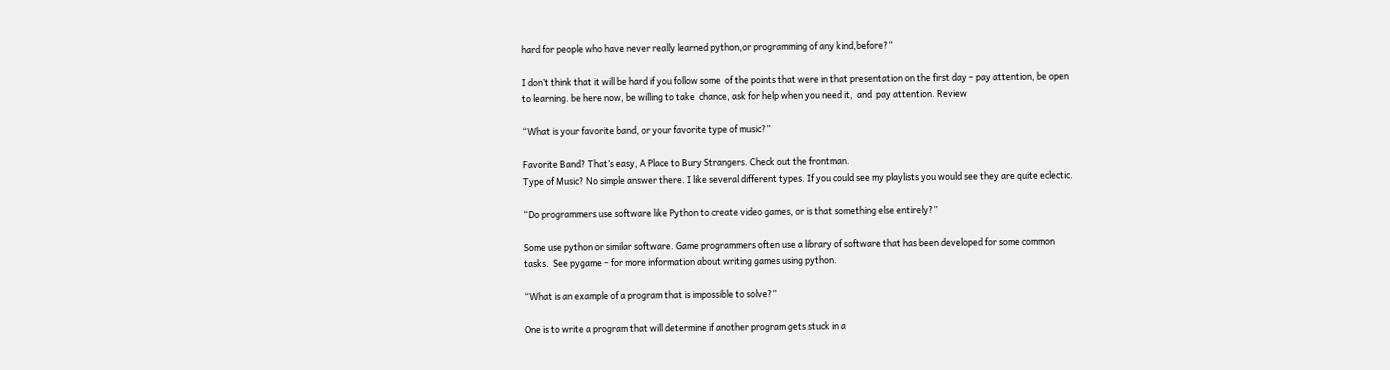hard for people who have never really learned python,or programming of any kind,before?”

I don’t think that it will be hard if you follow some  of the points that were in that presentation on the first day – pay attention, be open to learning. be here now, be willing to take  chance, ask for help when you need it,  and  pay attention. Review

“What is your favorite band, or your favorite type of music?”

Favorite Band? That’s easy, A Place to Bury Strangers. Check out the frontman.
Type of Music? No simple answer there. I like several different types. If you could see my playlists you would see they are quite eclectic.

“Do programmers use software like Python to create video games, or is that something else entirely?”

Some use python or similar software. Game programmers often use a library of software that has been developed for some common tasks.  See pygame – for more information about writing games using python.

“What is an example of a program that is impossible to solve?”

One is to write a program that will determine if another program gets stuck in a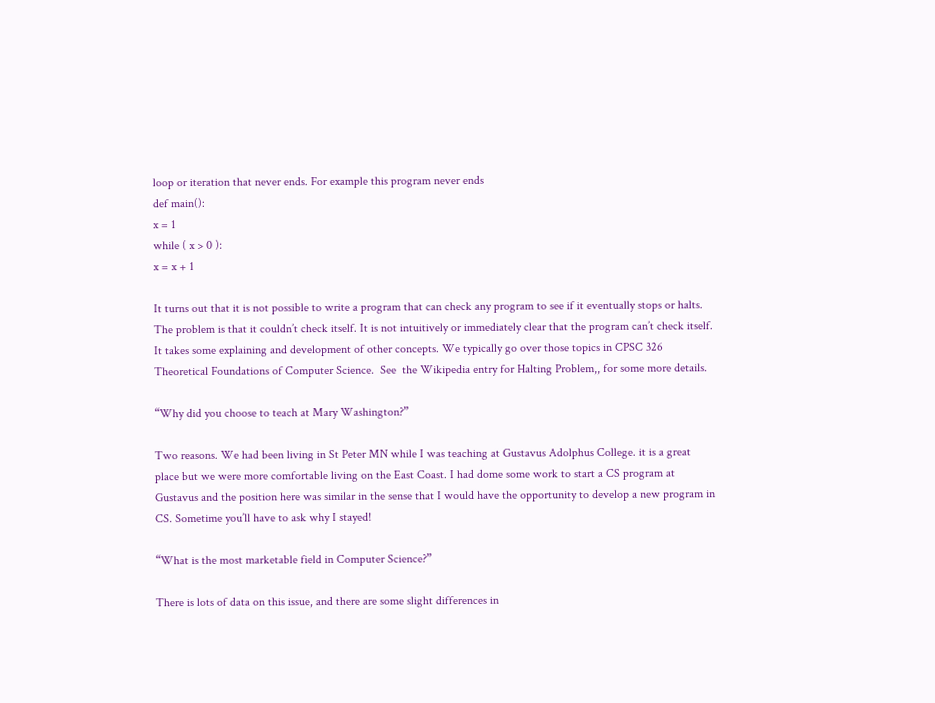loop or iteration that never ends. For example this program never ends
def main():
x = 1
while ( x > 0 ):
x = x + 1

It turns out that it is not possible to write a program that can check any program to see if it eventually stops or halts. The problem is that it couldn’t check itself. It is not intuitively or immediately clear that the program can’t check itself. It takes some explaining and development of other concepts. We typically go over those topics in CPSC 326 Theoretical Foundations of Computer Science.  See  the Wikipedia entry for Halting Problem,, for some more details.

“Why did you choose to teach at Mary Washington?”

Two reasons. We had been living in St Peter MN while I was teaching at Gustavus Adolphus College. it is a great place but we were more comfortable living on the East Coast. I had dome some work to start a CS program at Gustavus and the position here was similar in the sense that I would have the opportunity to develop a new program in CS. Sometime you’ll have to ask why I stayed!

“What is the most marketable field in Computer Science?”

There is lots of data on this issue, and there are some slight differences in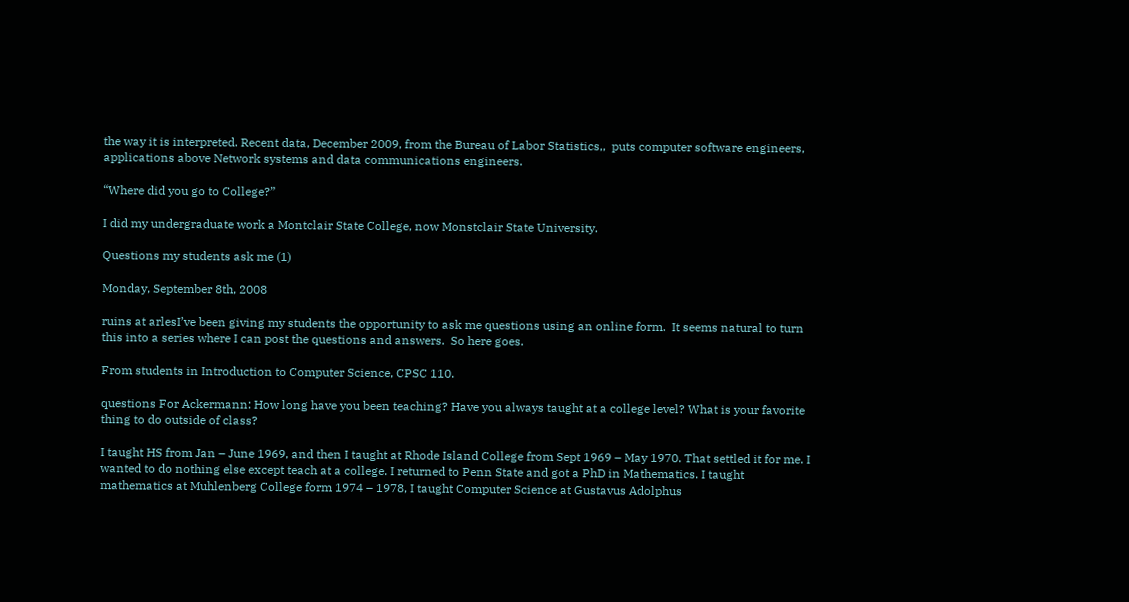the way it is interpreted. Recent data, December 2009, from the Bureau of Labor Statistics,,  puts computer software engineers, applications above Network systems and data communications engineers.

“Where did you go to College?”

I did my undergraduate work a Montclair State College, now Monstclair State University.

Questions my students ask me (1)

Monday, September 8th, 2008

ruins at arlesI’ve been giving my students the opportunity to ask me questions using an online form.  It seems natural to turn this into a series where I can post the questions and answers.  So here goes.

From students in Introduction to Computer Science, CPSC 110.

questions For Ackermann: How long have you been teaching? Have you always taught at a college level? What is your favorite thing to do outside of class?

I taught HS from Jan – June 1969, and then I taught at Rhode Island College from Sept 1969 – May 1970. That settled it for me. I wanted to do nothing else except teach at a college. I returned to Penn State and got a PhD in Mathematics. I taught mathematics at Muhlenberg College form 1974 – 1978, I taught Computer Science at Gustavus Adolphus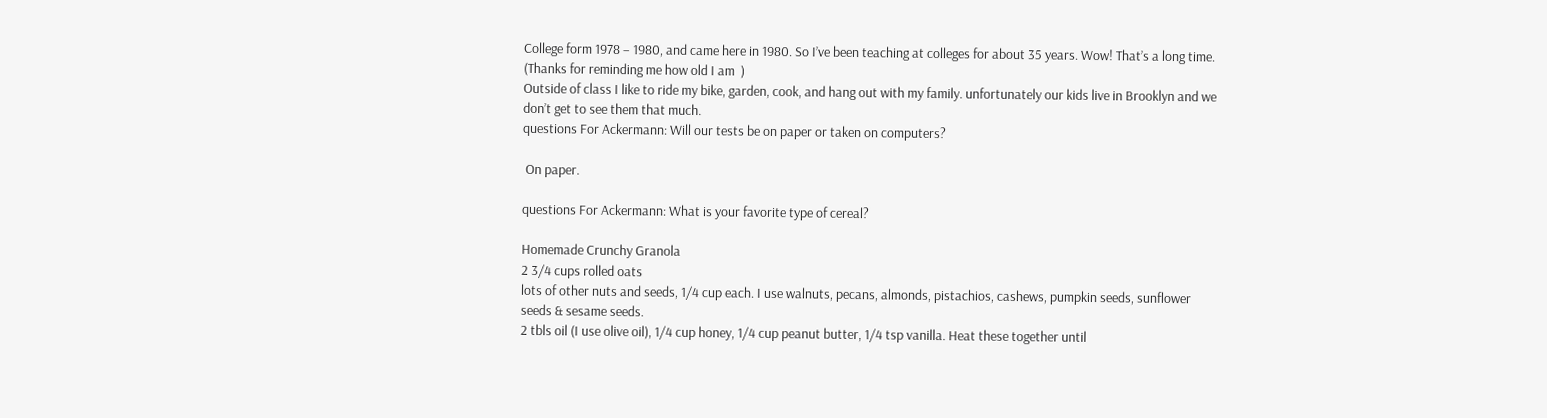College form 1978 – 1980, and came here in 1980. So I’ve been teaching at colleges for about 35 years. Wow! That’s a long time. (Thanks for reminding me how old I am  )
Outside of class I like to ride my bike, garden, cook, and hang out with my family. unfortunately our kids live in Brooklyn and we don’t get to see them that much.
questions For Ackermann: Will our tests be on paper or taken on computers?

 On paper.

questions For Ackermann: What is your favorite type of cereal?

Homemade Crunchy Granola
2 3/4 cups rolled oats
lots of other nuts and seeds, 1/4 cup each. I use walnuts, pecans, almonds, pistachios, cashews, pumpkin seeds, sunflower seeds & sesame seeds.
2 tbls oil (I use olive oil), 1/4 cup honey, 1/4 cup peanut butter, 1/4 tsp vanilla. Heat these together until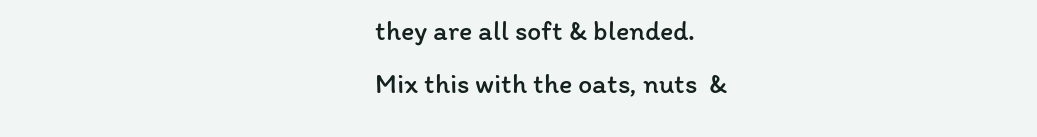they are all soft & blended.
Mix this with the oats, nuts  &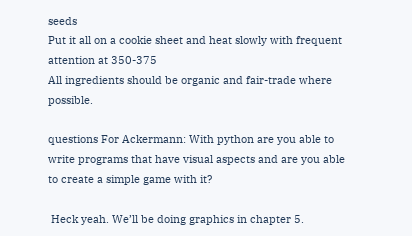seeds
Put it all on a cookie sheet and heat slowly with frequent attention at 350-375
All ingredients should be organic and fair-trade where possible.

questions For Ackermann: With python are you able to write programs that have visual aspects and are you able to create a simple game with it?

 Heck yeah. We’ll be doing graphics in chapter 5.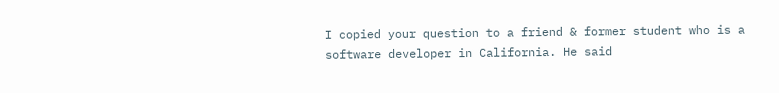I copied your question to a friend & former student who is a software developer in California. He said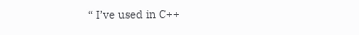“ I’ve used in C++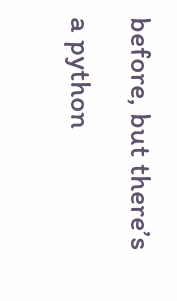before, but there’s a python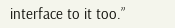interface to it too.”